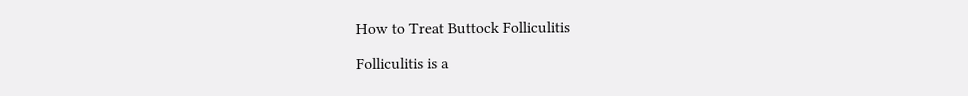How to Treat Buttock Folliculitis

Folliculitis is a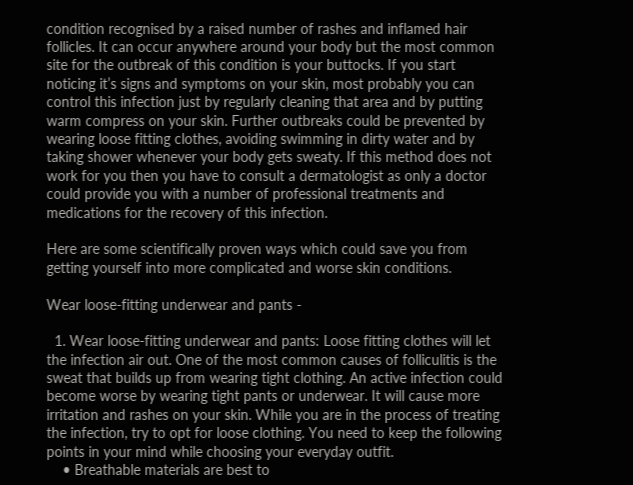condition recognised by a raised number of rashes and inflamed hair follicles. It can occur anywhere around your body but the most common site for the outbreak of this condition is your buttocks. If you start noticing it’s signs and symptoms on your skin, most probably you can control this infection just by regularly cleaning that area and by putting warm compress on your skin. Further outbreaks could be prevented by wearing loose fitting clothes, avoiding swimming in dirty water and by taking shower whenever your body gets sweaty. If this method does not work for you then you have to consult a dermatologist as only a doctor could provide you with a number of professional treatments and medications for the recovery of this infection.

Here are some scientifically proven ways which could save you from getting yourself into more complicated and worse skin conditions.

Wear loose-fitting underwear and pants -

  1. Wear loose-fitting underwear and pants: Loose fitting clothes will let the infection air out. One of the most common causes of folliculitis is the sweat that builds up from wearing tight clothing. An active infection could become worse by wearing tight pants or underwear. It will cause more irritation and rashes on your skin. While you are in the process of treating the infection, try to opt for loose clothing. You need to keep the following points in your mind while choosing your everyday outfit.
    • Breathable materials are best to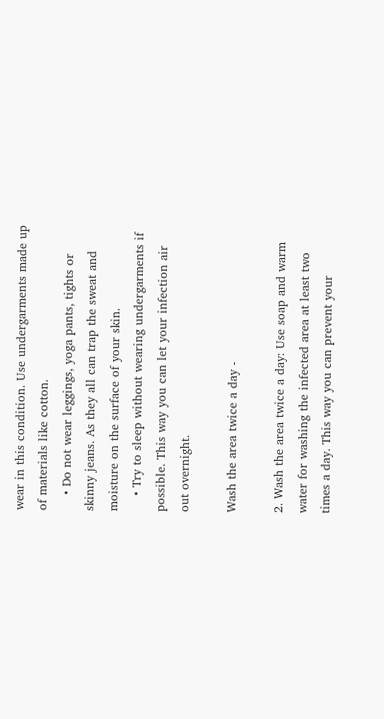wear in this condition. Use undergarments made up of materials like cotton.
    • Do not wear leggings, yoga pants, tights or skinny jeans. As they all can trap the sweat and moisture on the surface of your skin.
    • Try to sleep without wearing undergarments if possible. This way you can let your infection air out overnight.

Wash the area twice a day -

2. Wash the area twice a day: Use soap and warm water for washing the infected area at least two times a day. This way you can prevent your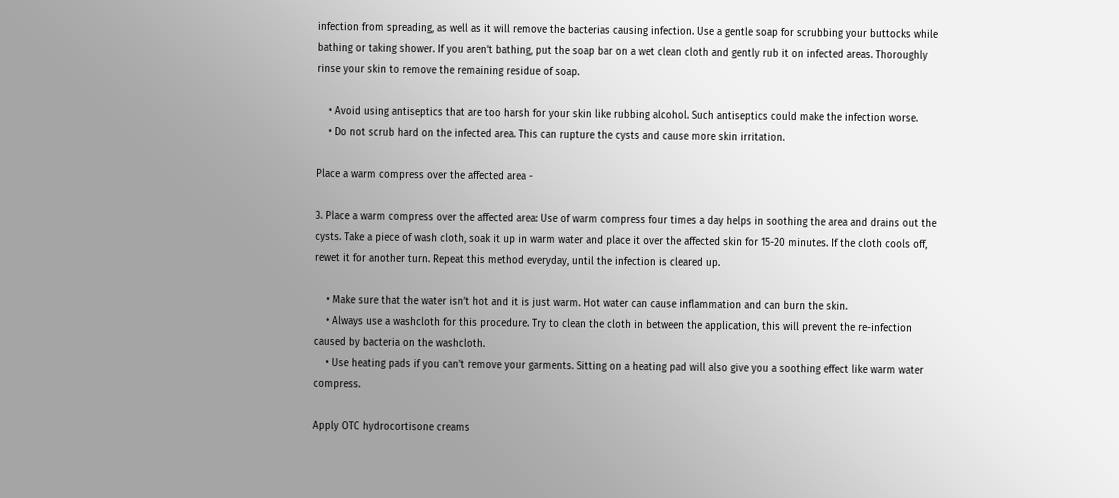infection from spreading, as well as it will remove the bacterias causing infection. Use a gentle soap for scrubbing your buttocks while bathing or taking shower. If you aren’t bathing, put the soap bar on a wet clean cloth and gently rub it on infected areas. Thoroughly rinse your skin to remove the remaining residue of soap.

    • Avoid using antiseptics that are too harsh for your skin like rubbing alcohol. Such antiseptics could make the infection worse.
    • Do not scrub hard on the infected area. This can rupture the cysts and cause more skin irritation.

Place a warm compress over the affected area -

3. Place a warm compress over the affected area: Use of warm compress four times a day helps in soothing the area and drains out the cysts. Take a piece of wash cloth, soak it up in warm water and place it over the affected skin for 15-20 minutes. If the cloth cools off, rewet it for another turn. Repeat this method everyday, until the infection is cleared up.

    • Make sure that the water isn’t hot and it is just warm. Hot water can cause inflammation and can burn the skin.
    • Always use a washcloth for this procedure. Try to clean the cloth in between the application, this will prevent the re-infection caused by bacteria on the washcloth.
    • Use heating pads if you can’t remove your garments. Sitting on a heating pad will also give you a soothing effect like warm water compress.

Apply OTC hydrocortisone creams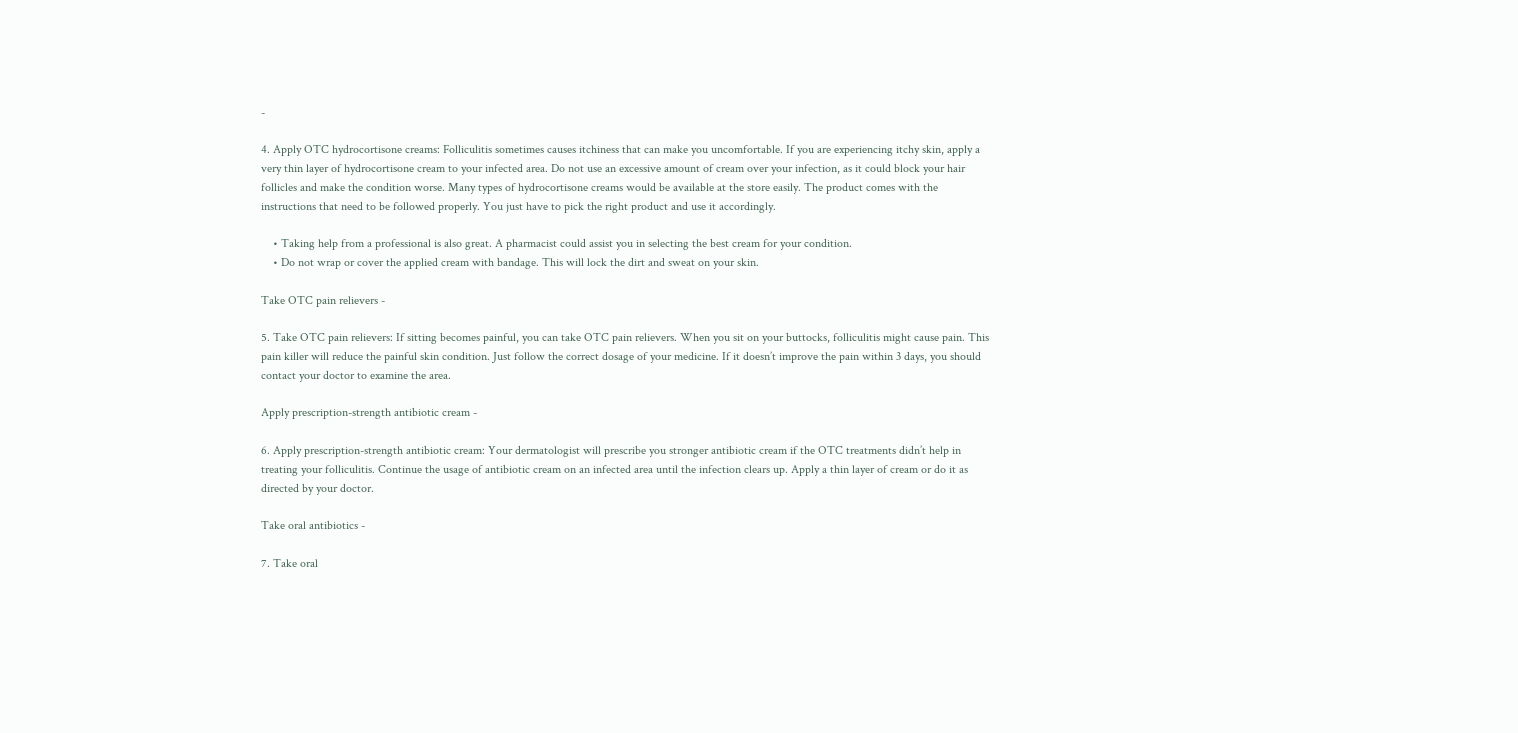-

4. Apply OTC hydrocortisone creams: Folliculitis sometimes causes itchiness that can make you uncomfortable. If you are experiencing itchy skin, apply a very thin layer of hydrocortisone cream to your infected area. Do not use an excessive amount of cream over your infection, as it could block your hair follicles and make the condition worse. Many types of hydrocortisone creams would be available at the store easily. The product comes with the instructions that need to be followed properly. You just have to pick the right product and use it accordingly.

    • Taking help from a professional is also great. A pharmacist could assist you in selecting the best cream for your condition.
    • Do not wrap or cover the applied cream with bandage. This will lock the dirt and sweat on your skin.

Take OTC pain relievers -

5. Take OTC pain relievers: If sitting becomes painful, you can take OTC pain relievers. When you sit on your buttocks, folliculitis might cause pain. This pain killer will reduce the painful skin condition. Just follow the correct dosage of your medicine. If it doesn’t improve the pain within 3 days, you should contact your doctor to examine the area.

Apply prescription-strength antibiotic cream -

6. Apply prescription-strength antibiotic cream: Your dermatologist will prescribe you stronger antibiotic cream if the OTC treatments didn’t help in treating your folliculitis. Continue the usage of antibiotic cream on an infected area until the infection clears up. Apply a thin layer of cream or do it as directed by your doctor.

Take oral antibiotics -

7. Take oral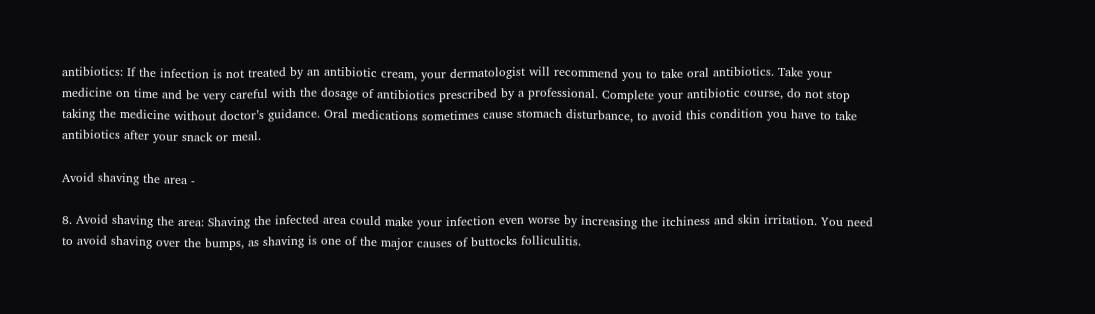antibiotics: If the infection is not treated by an antibiotic cream, your dermatologist will recommend you to take oral antibiotics. Take your medicine on time and be very careful with the dosage of antibiotics prescribed by a professional. Complete your antibiotic course, do not stop taking the medicine without doctor’s guidance. Oral medications sometimes cause stomach disturbance, to avoid this condition you have to take antibiotics after your snack or meal.

Avoid shaving the area -

8. Avoid shaving the area: Shaving the infected area could make your infection even worse by increasing the itchiness and skin irritation. You need to avoid shaving over the bumps, as shaving is one of the major causes of buttocks folliculitis.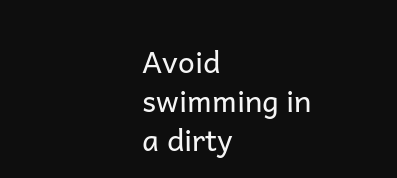Avoid swimming in a dirty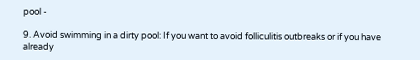pool -

9. Avoid swimming in a dirty pool: If you want to avoid folliculitis outbreaks or if you have already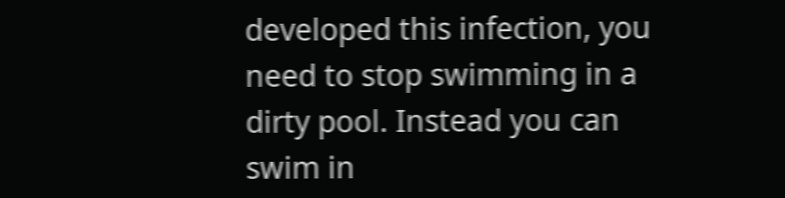developed this infection, you need to stop swimming in a dirty pool. Instead you can swim in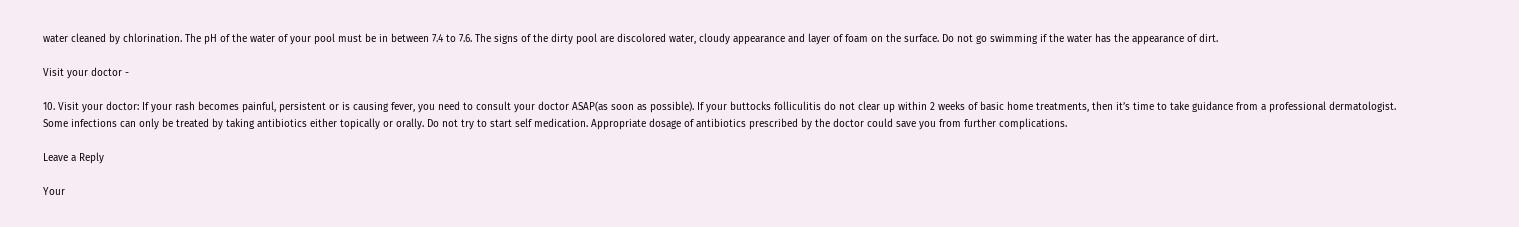water cleaned by chlorination. The pH of the water of your pool must be in between 7.4 to 7.6. The signs of the dirty pool are discolored water, cloudy appearance and layer of foam on the surface. Do not go swimming if the water has the appearance of dirt.

Visit your doctor -

10. Visit your doctor: If your rash becomes painful, persistent or is causing fever, you need to consult your doctor ASAP(as soon as possible). If your buttocks folliculitis do not clear up within 2 weeks of basic home treatments, then it’s time to take guidance from a professional dermatologist. Some infections can only be treated by taking antibiotics either topically or orally. Do not try to start self medication. Appropriate dosage of antibiotics prescribed by the doctor could save you from further complications.

Leave a Reply

Your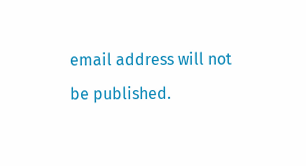email address will not be published.